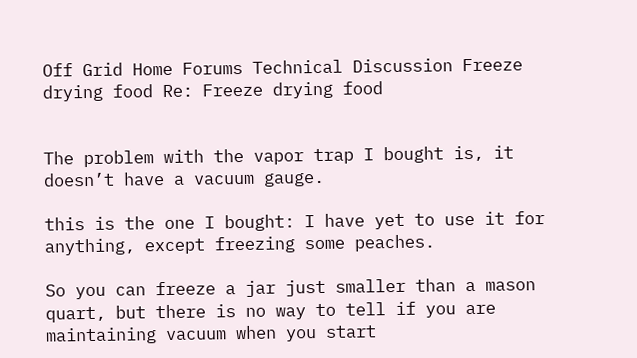Off Grid Home Forums Technical Discussion Freeze drying food Re: Freeze drying food


The problem with the vapor trap I bought is, it doesn’t have a vacuum gauge.

this is the one I bought: I have yet to use it for anything, except freezing some peaches.

So you can freeze a jar just smaller than a mason quart, but there is no way to tell if you are maintaining vacuum when you start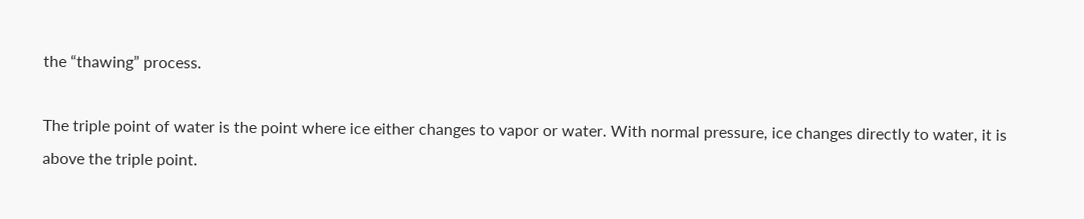the “thawing” process.

The triple point of water is the point where ice either changes to vapor or water. With normal pressure, ice changes directly to water, it is above the triple point.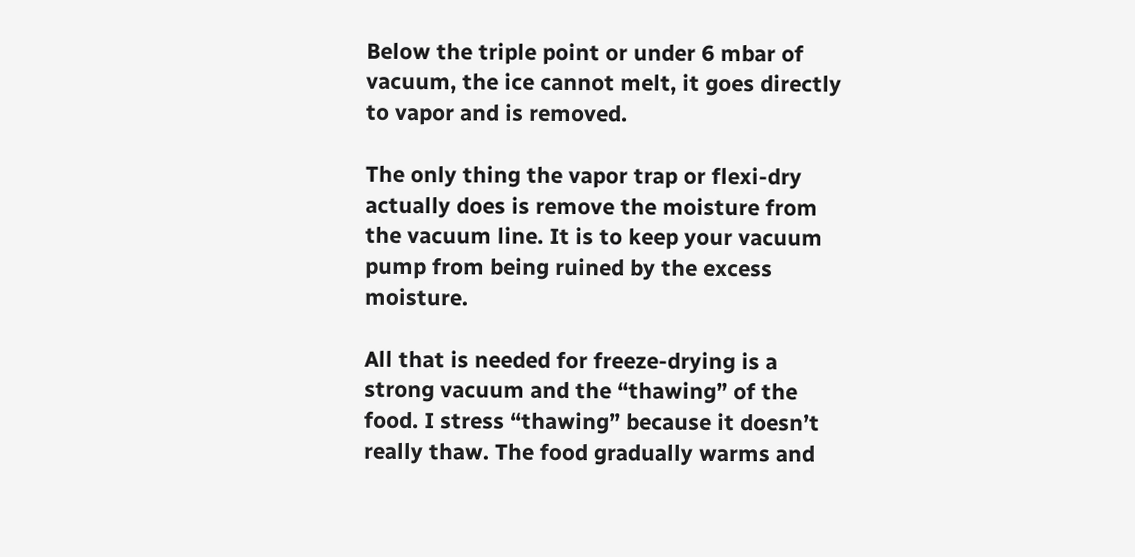Below the triple point or under 6 mbar of vacuum, the ice cannot melt, it goes directly to vapor and is removed.

The only thing the vapor trap or flexi-dry actually does is remove the moisture from the vacuum line. It is to keep your vacuum pump from being ruined by the excess moisture.

All that is needed for freeze-drying is a strong vacuum and the “thawing” of the food. I stress “thawing” because it doesn’t really thaw. The food gradually warms and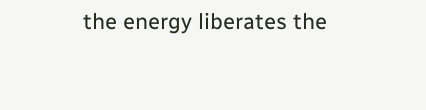the energy liberates the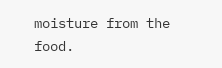moisture from the food.